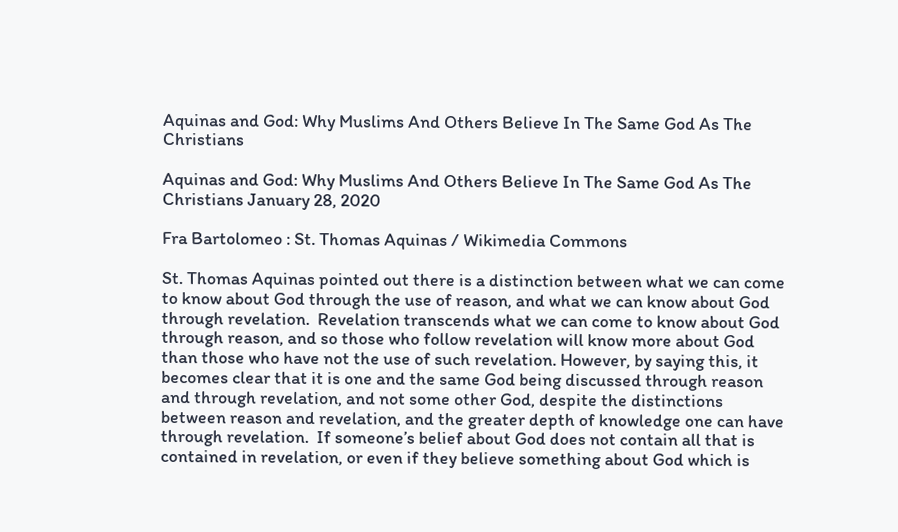Aquinas and God: Why Muslims And Others Believe In The Same God As The Christians

Aquinas and God: Why Muslims And Others Believe In The Same God As The Christians January 28, 2020

Fra Bartolomeo : St. Thomas Aquinas / Wikimedia Commons

St. Thomas Aquinas pointed out there is a distinction between what we can come to know about God through the use of reason, and what we can know about God through revelation.  Revelation transcends what we can come to know about God through reason, and so those who follow revelation will know more about God than those who have not the use of such revelation. However, by saying this, it becomes clear that it is one and the same God being discussed through reason and through revelation, and not some other God, despite the distinctions between reason and revelation, and the greater depth of knowledge one can have through revelation.  If someone’s belief about God does not contain all that is contained in revelation, or even if they believe something about God which is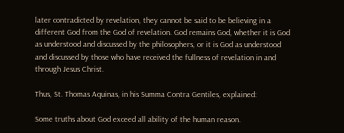later contradicted by revelation, they cannot be said to be believing in a different God from the God of revelation. God remains God, whether it is God as understood and discussed by the philosophers, or it is God as understood and discussed by those who have received the fullness of revelation in and through Jesus Christ.

Thus, St. Thomas Aquinas, in his Summa Contra Gentiles, explained:

Some truths about God exceed all ability of the human reason.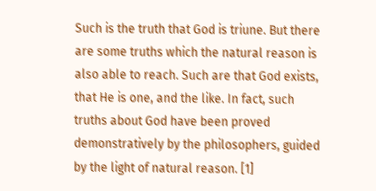Such is the truth that God is triune. But there are some truths which the natural reason is also able to reach. Such are that God exists, that He is one, and the like. In fact, such truths about God have been proved demonstratively by the philosophers, guided by the light of natural reason. [1]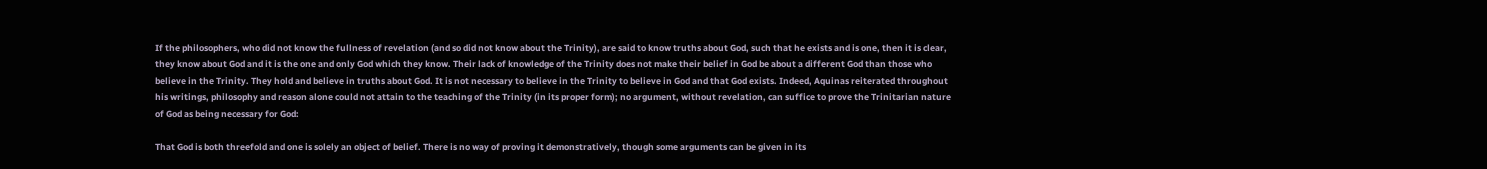If the philosophers, who did not know the fullness of revelation (and so did not know about the Trinity), are said to know truths about God, such that he exists and is one, then it is clear, they know about God and it is the one and only God which they know. Their lack of knowledge of the Trinity does not make their belief in God be about a different God than those who believe in the Trinity. They hold and believe in truths about God. It is not necessary to believe in the Trinity to believe in God and that God exists. Indeed, Aquinas reiterated throughout his writings, philosophy and reason alone could not attain to the teaching of the Trinity (in its proper form); no argument, without revelation, can suffice to prove the Trinitarian nature of God as being necessary for God:

That God is both threefold and one is solely an object of belief. There is no way of proving it demonstratively, though some arguments can be given in its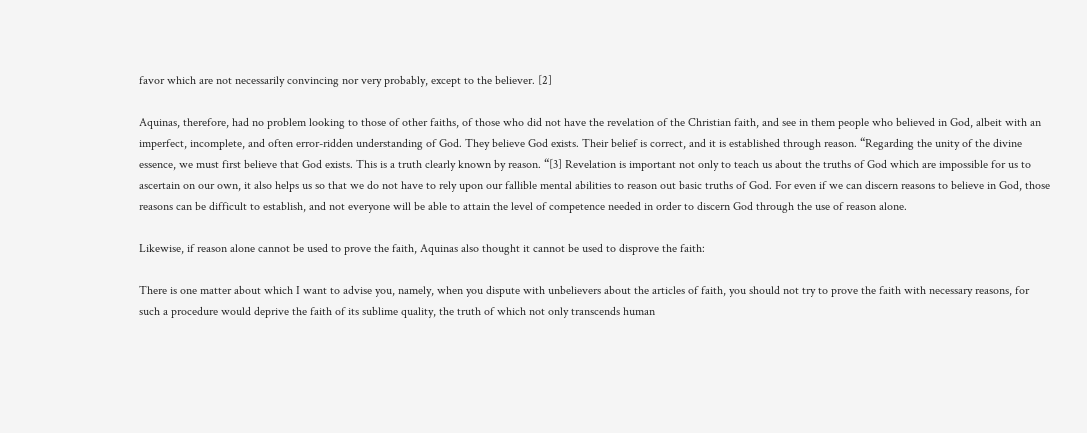favor which are not necessarily convincing nor very probably, except to the believer. [2]

Aquinas, therefore, had no problem looking to those of other faiths, of those who did not have the revelation of the Christian faith, and see in them people who believed in God, albeit with an imperfect, incomplete, and often error-ridden understanding of God. They believe God exists. Their belief is correct, and it is established through reason. “Regarding the unity of the divine essence, we must first believe that God exists. This is a truth clearly known by reason. “[3] Revelation is important not only to teach us about the truths of God which are impossible for us to ascertain on our own, it also helps us so that we do not have to rely upon our fallible mental abilities to reason out basic truths of God. For even if we can discern reasons to believe in God, those reasons can be difficult to establish, and not everyone will be able to attain the level of competence needed in order to discern God through the use of reason alone.

Likewise, if reason alone cannot be used to prove the faith, Aquinas also thought it cannot be used to disprove the faith:

There is one matter about which I want to advise you, namely, when you dispute with unbelievers about the articles of faith, you should not try to prove the faith with necessary reasons, for such a procedure would deprive the faith of its sublime quality, the truth of which not only transcends human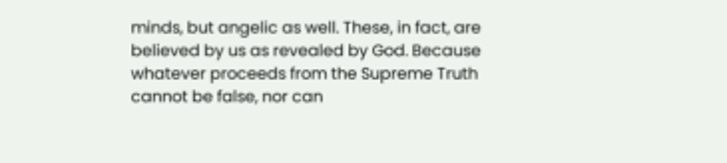minds, but angelic as well. These, in fact, are believed by us as revealed by God. Because whatever proceeds from the Supreme Truth cannot be false, nor can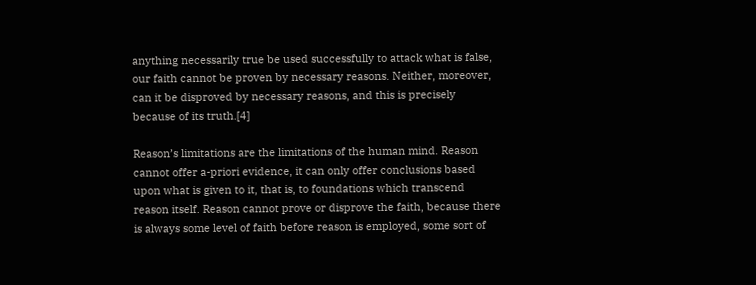anything necessarily true be used successfully to attack what is false, our faith cannot be proven by necessary reasons. Neither, moreover, can it be disproved by necessary reasons, and this is precisely because of its truth.[4]

Reason’s limitations are the limitations of the human mind. Reason cannot offer a-priori evidence, it can only offer conclusions based upon what is given to it, that is, to foundations which transcend reason itself. Reason cannot prove or disprove the faith, because there is always some level of faith before reason is employed, some sort of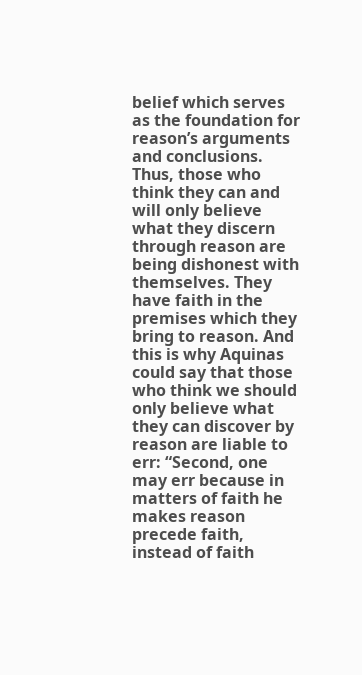belief which serves as the foundation for reason’s arguments and conclusions. Thus, those who think they can and will only believe what they discern through reason are being dishonest with themselves. They have faith in the premises which they bring to reason. And this is why Aquinas could say that those who think we should only believe what they can discover by reason are liable to err: “Second, one may err because in matters of faith he makes reason precede faith, instead of faith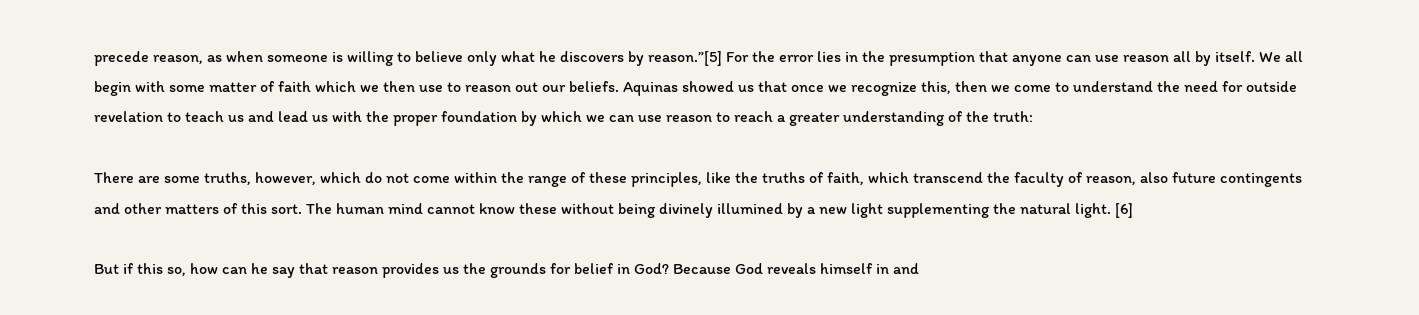precede reason, as when someone is willing to believe only what he discovers by reason.”[5] For the error lies in the presumption that anyone can use reason all by itself. We all begin with some matter of faith which we then use to reason out our beliefs. Aquinas showed us that once we recognize this, then we come to understand the need for outside revelation to teach us and lead us with the proper foundation by which we can use reason to reach a greater understanding of the truth:

There are some truths, however, which do not come within the range of these principles, like the truths of faith, which transcend the faculty of reason, also future contingents and other matters of this sort. The human mind cannot know these without being divinely illumined by a new light supplementing the natural light. [6]

But if this so, how can he say that reason provides us the grounds for belief in God? Because God reveals himself in and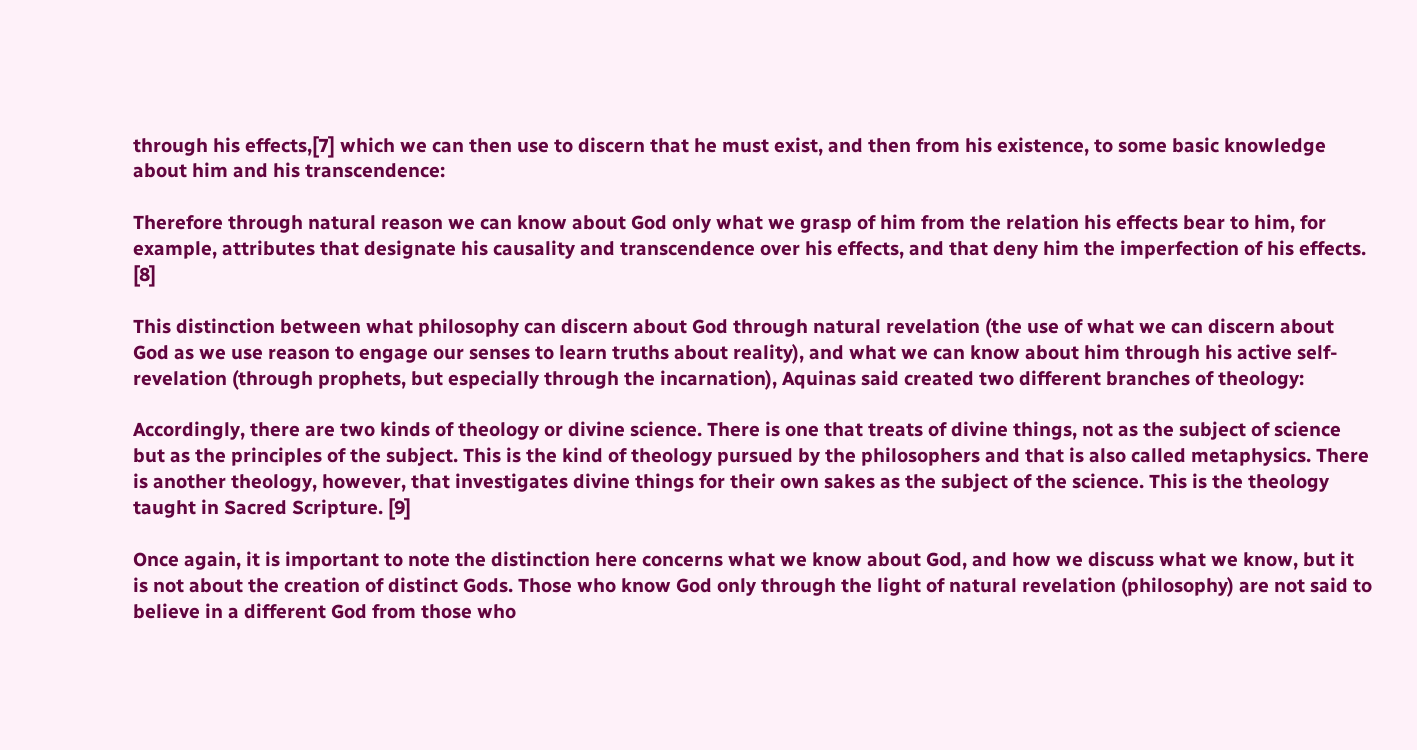through his effects,[7] which we can then use to discern that he must exist, and then from his existence, to some basic knowledge about him and his transcendence:

Therefore through natural reason we can know about God only what we grasp of him from the relation his effects bear to him, for example, attributes that designate his causality and transcendence over his effects, and that deny him the imperfection of his effects. [8]

This distinction between what philosophy can discern about God through natural revelation (the use of what we can discern about God as we use reason to engage our senses to learn truths about reality), and what we can know about him through his active self-revelation (through prophets, but especially through the incarnation), Aquinas said created two different branches of theology:

Accordingly, there are two kinds of theology or divine science. There is one that treats of divine things, not as the subject of science but as the principles of the subject. This is the kind of theology pursued by the philosophers and that is also called metaphysics. There is another theology, however, that investigates divine things for their own sakes as the subject of the science. This is the theology taught in Sacred Scripture. [9]

Once again, it is important to note the distinction here concerns what we know about God, and how we discuss what we know, but it is not about the creation of distinct Gods. Those who know God only through the light of natural revelation (philosophy) are not said to believe in a different God from those who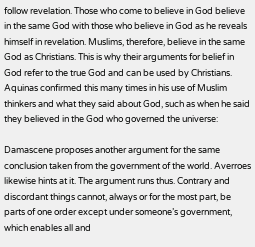follow revelation. Those who come to believe in God believe in the same God with those who believe in God as he reveals himself in revelation. Muslims, therefore, believe in the same God as Christians. This is why their arguments for belief in God refer to the true God and can be used by Christians. Aquinas confirmed this many times in his use of Muslim thinkers and what they said about God, such as when he said they believed in the God who governed the universe:

Damascene proposes another argument for the same conclusion taken from the government of the world. Averroes likewise hints at it. The argument runs thus. Contrary and discordant things cannot, always or for the most part, be parts of one order except under someone’s government, which enables all and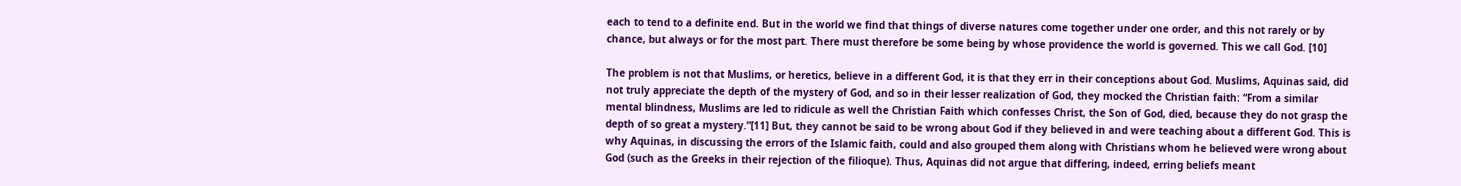each to tend to a definite end. But in the world we find that things of diverse natures come together under one order, and this not rarely or by chance, but always or for the most part. There must therefore be some being by whose providence the world is governed. This we call God. [10]

The problem is not that Muslims, or heretics, believe in a different God, it is that they err in their conceptions about God. Muslims, Aquinas said, did not truly appreciate the depth of the mystery of God, and so in their lesser realization of God, they mocked the Christian faith: “From a similar mental blindness, Muslims are led to ridicule as well the Christian Faith which confesses Christ, the Son of God, died, because they do not grasp the depth of so great a mystery.”[11] But, they cannot be said to be wrong about God if they believed in and were teaching about a different God. This is why Aquinas, in discussing the errors of the Islamic faith, could and also grouped them along with Christians whom he believed were wrong about God (such as the Greeks in their rejection of the filioque). Thus, Aquinas did not argue that differing, indeed, erring beliefs meant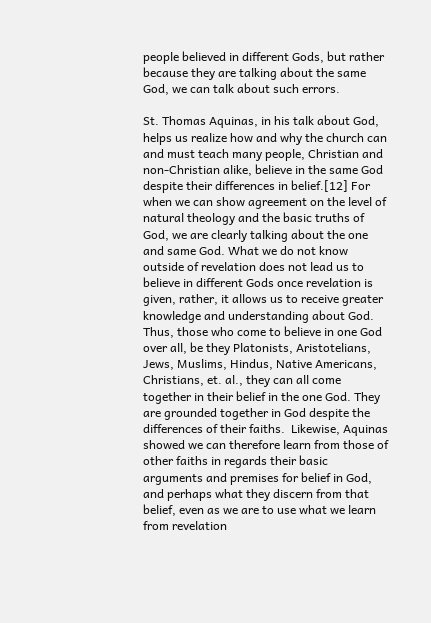people believed in different Gods, but rather because they are talking about the same God, we can talk about such errors.

St. Thomas Aquinas, in his talk about God, helps us realize how and why the church can and must teach many people, Christian and non-Christian alike, believe in the same God despite their differences in belief.[12] For when we can show agreement on the level of natural theology and the basic truths of God, we are clearly talking about the one and same God. What we do not know outside of revelation does not lead us to believe in different Gods once revelation is given, rather, it allows us to receive greater knowledge and understanding about God. Thus, those who come to believe in one God over all, be they Platonists, Aristotelians, Jews, Muslims, Hindus, Native Americans, Christians, et. al., they can all come together in their belief in the one God. They are grounded together in God despite the differences of their faiths.  Likewise, Aquinas showed we can therefore learn from those of other faiths in regards their basic arguments and premises for belief in God, and perhaps what they discern from that belief, even as we are to use what we learn from revelation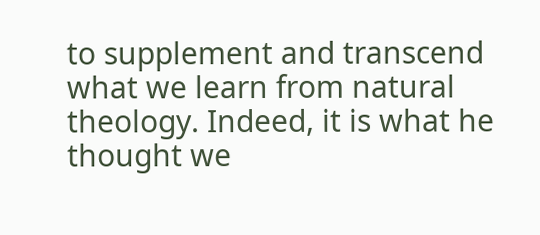to supplement and transcend what we learn from natural theology. Indeed, it is what he thought we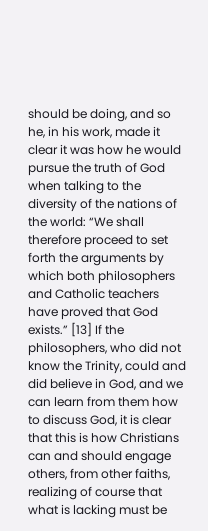should be doing, and so he, in his work, made it clear it was how he would pursue the truth of God when talking to the diversity of the nations of the world: “We shall therefore proceed to set forth the arguments by which both philosophers and Catholic teachers have proved that God exists.” [13] If the philosophers, who did not know the Trinity, could and did believe in God, and we can learn from them how to discuss God, it is clear that this is how Christians can and should engage others, from other faiths, realizing of course that what is lacking must be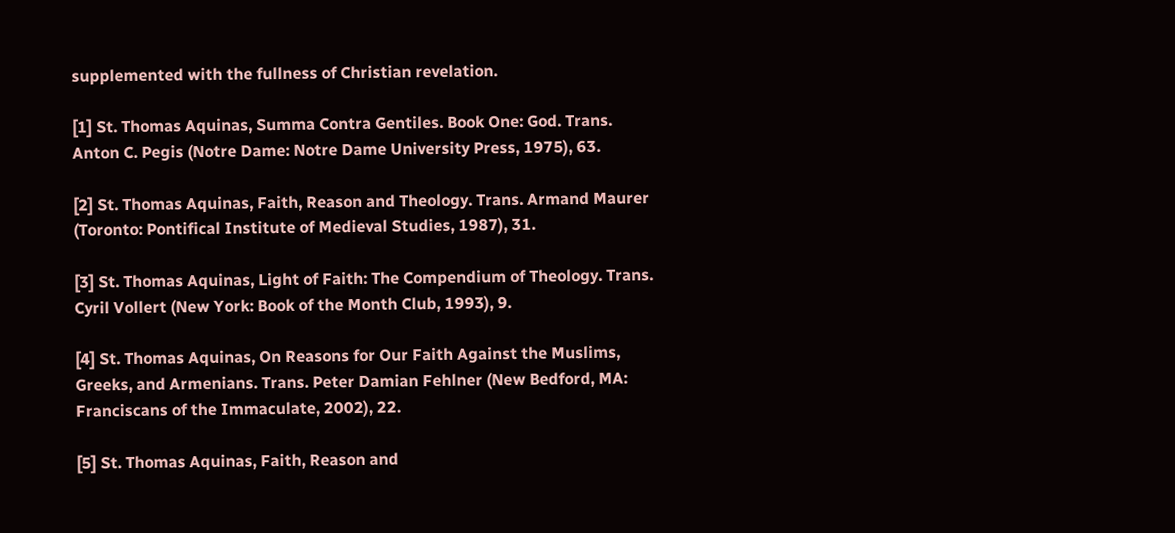supplemented with the fullness of Christian revelation.

[1] St. Thomas Aquinas, Summa Contra Gentiles. Book One: God. Trans. Anton C. Pegis (Notre Dame: Notre Dame University Press, 1975), 63.

[2] St. Thomas Aquinas, Faith, Reason and Theology. Trans. Armand Maurer (Toronto: Pontifical Institute of Medieval Studies, 1987), 31.

[3] St. Thomas Aquinas, Light of Faith: The Compendium of Theology. Trans. Cyril Vollert (New York: Book of the Month Club, 1993), 9.

[4] St. Thomas Aquinas, On Reasons for Our Faith Against the Muslims, Greeks, and Armenians. Trans. Peter Damian Fehlner (New Bedford, MA: Franciscans of the Immaculate, 2002), 22.

[5] St. Thomas Aquinas, Faith, Reason and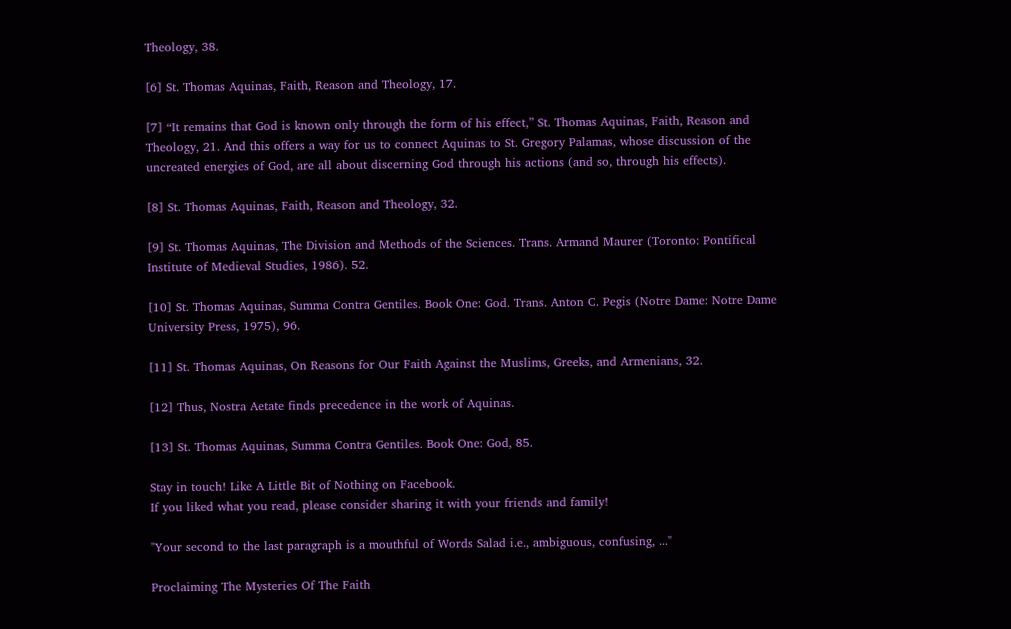Theology, 38.

[6] St. Thomas Aquinas, Faith, Reason and Theology, 17.

[7] “It remains that God is known only through the form of his effect,” St. Thomas Aquinas, Faith, Reason and Theology, 21. And this offers a way for us to connect Aquinas to St. Gregory Palamas, whose discussion of the uncreated energies of God, are all about discerning God through his actions (and so, through his effects).

[8] St. Thomas Aquinas, Faith, Reason and Theology, 32.

[9] St. Thomas Aquinas, The Division and Methods of the Sciences. Trans. Armand Maurer (Toronto: Pontifical Institute of Medieval Studies, 1986). 52.

[10] St. Thomas Aquinas, Summa Contra Gentiles. Book One: God. Trans. Anton C. Pegis (Notre Dame: Notre Dame University Press, 1975), 96.

[11] St. Thomas Aquinas, On Reasons for Our Faith Against the Muslims, Greeks, and Armenians, 32.

[12] Thus, Nostra Aetate finds precedence in the work of Aquinas.

[13] St. Thomas Aquinas, Summa Contra Gentiles. Book One: God, 85.

Stay in touch! Like A Little Bit of Nothing on Facebook.
If you liked what you read, please consider sharing it with your friends and family!

"Your second to the last paragraph is a mouthful of Words Salad i.e., ambiguous, confusing, ..."

Proclaiming The Mysteries Of The Faith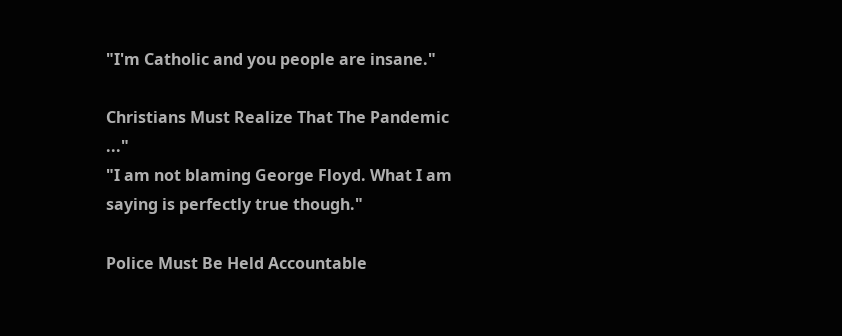"I'm Catholic and you people are insane."

Christians Must Realize That The Pandemic ..."
"I am not blaming George Floyd. What I am saying is perfectly true though."

Police Must Be Held Accountable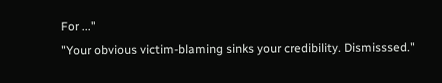For ..."
"Your obvious victim-blaming sinks your credibility. Dismisssed."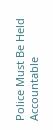Police Must Be Held Accountable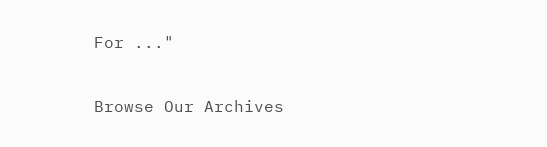For ..."

Browse Our Archives